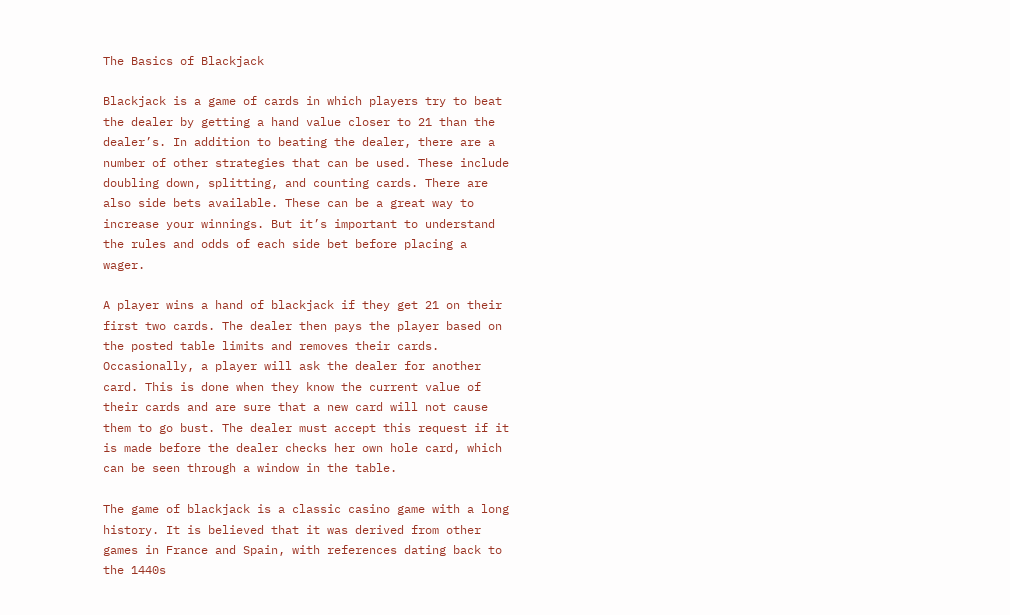The Basics of Blackjack

Blackjack is a game of cards in which players try to beat the dealer by getting a hand value closer to 21 than the dealer’s. In addition to beating the dealer, there are a number of other strategies that can be used. These include doubling down, splitting, and counting cards. There are also side bets available. These can be a great way to increase your winnings. But it’s important to understand the rules and odds of each side bet before placing a wager.

A player wins a hand of blackjack if they get 21 on their first two cards. The dealer then pays the player based on the posted table limits and removes their cards. Occasionally, a player will ask the dealer for another card. This is done when they know the current value of their cards and are sure that a new card will not cause them to go bust. The dealer must accept this request if it is made before the dealer checks her own hole card, which can be seen through a window in the table.

The game of blackjack is a classic casino game with a long history. It is believed that it was derived from other games in France and Spain, with references dating back to the 1440s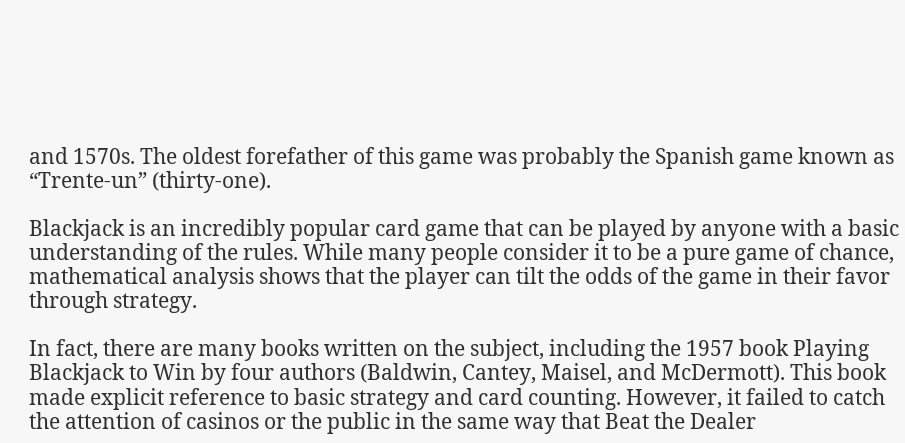and 1570s. The oldest forefather of this game was probably the Spanish game known as “Trente-un” (thirty-one).

Blackjack is an incredibly popular card game that can be played by anyone with a basic understanding of the rules. While many people consider it to be a pure game of chance, mathematical analysis shows that the player can tilt the odds of the game in their favor through strategy.

In fact, there are many books written on the subject, including the 1957 book Playing Blackjack to Win by four authors (Baldwin, Cantey, Maisel, and McDermott). This book made explicit reference to basic strategy and card counting. However, it failed to catch the attention of casinos or the public in the same way that Beat the Dealer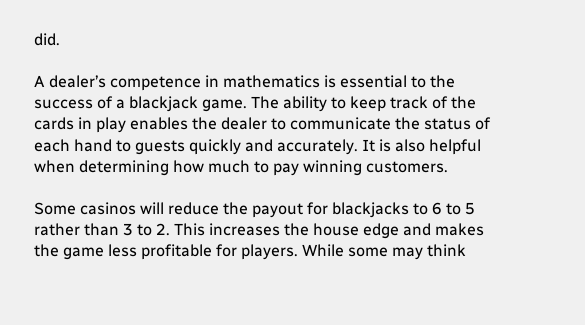did.

A dealer’s competence in mathematics is essential to the success of a blackjack game. The ability to keep track of the cards in play enables the dealer to communicate the status of each hand to guests quickly and accurately. It is also helpful when determining how much to pay winning customers.

Some casinos will reduce the payout for blackjacks to 6 to 5 rather than 3 to 2. This increases the house edge and makes the game less profitable for players. While some may think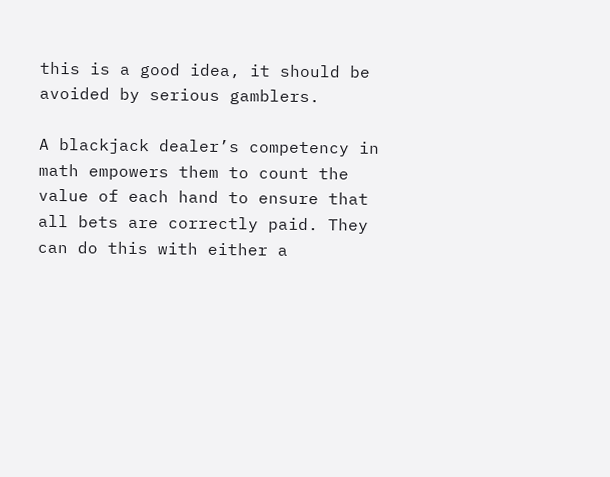this is a good idea, it should be avoided by serious gamblers.

A blackjack dealer’s competency in math empowers them to count the value of each hand to ensure that all bets are correctly paid. They can do this with either a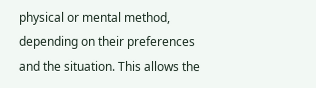physical or mental method, depending on their preferences and the situation. This allows the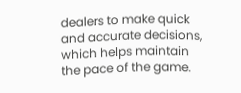dealers to make quick and accurate decisions, which helps maintain the pace of the game.